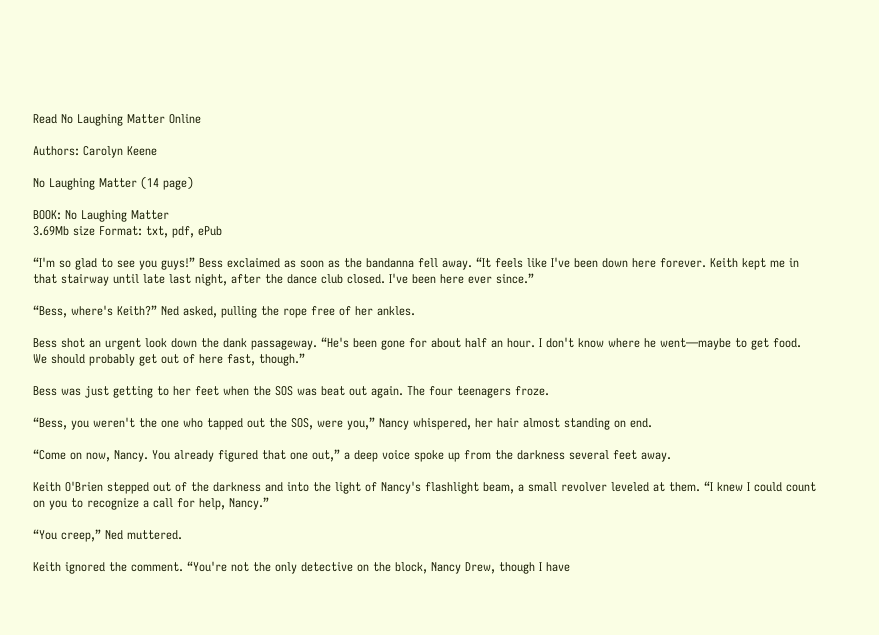Read No Laughing Matter Online

Authors: Carolyn Keene

No Laughing Matter (14 page)

BOOK: No Laughing Matter
3.69Mb size Format: txt, pdf, ePub

“I'm so glad to see you guys!” Bess exclaimed as soon as the bandanna fell away. “It feels like I've been down here forever. Keith kept me in that stairway until late last night, after the dance club closed. I've been here ever since.”

“Bess, where's Keith?” Ned asked, pulling the rope free of her ankles.

Bess shot an urgent look down the dank passageway. “He's been gone for about half an hour. I don't know where he went—maybe to get food. We should probably get out of here fast, though.”

Bess was just getting to her feet when the SOS was beat out again. The four teenagers froze.

“Bess, you weren't the one who tapped out the SOS, were you,” Nancy whispered, her hair almost standing on end.

“Come on now, Nancy. You already figured that one out,” a deep voice spoke up from the darkness several feet away.

Keith O'Brien stepped out of the darkness and into the light of Nancy's flashlight beam, a small revolver leveled at them. “I knew I could count on you to recognize a call for help, Nancy.”

“You creep,” Ned muttered.

Keith ignored the comment. “You're not the only detective on the block, Nancy Drew, though I have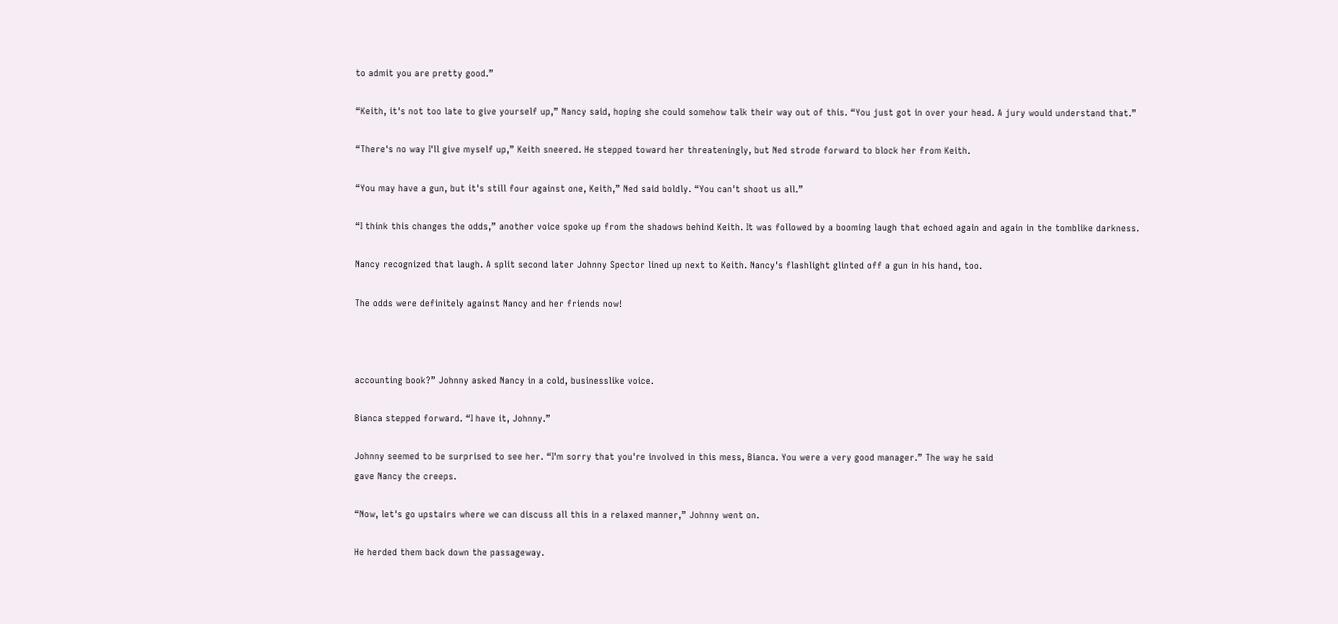to admit you are pretty good.”

“Keith, it's not too late to give yourself up,” Nancy said, hoping she could somehow talk their way out of this. “You just got in over your head. A jury would understand that.”

“There's no way I'll give myself up,” Keith sneered. He stepped toward her threateningly, but Ned strode forward to block her from Keith.

“You may have a gun, but it's still four against one, Keith,” Ned said boldly. “You can't shoot us all.”

“I think this changes the odds,” another voice spoke up from the shadows behind Keith. It was followed by a booming laugh that echoed again and again in the tomblike darkness.

Nancy recognized that laugh. A split second later Johnny Spector lined up next to Keith. Nancy's flashlight glinted off a gun in his hand, too.

The odds were definitely against Nancy and her friends now!



accounting book?” Johnny asked Nancy in a cold, businesslike voice.

Bianca stepped forward. “I have it, Johnny.”

Johnny seemed to be surprised to see her. “I'm sorry that you're involved in this mess, Bianca. You were a very good manager.” The way he said
gave Nancy the creeps.

“Now, let's go upstairs where we can discuss all this in a relaxed manner,” Johnny went on.

He herded them back down the passageway.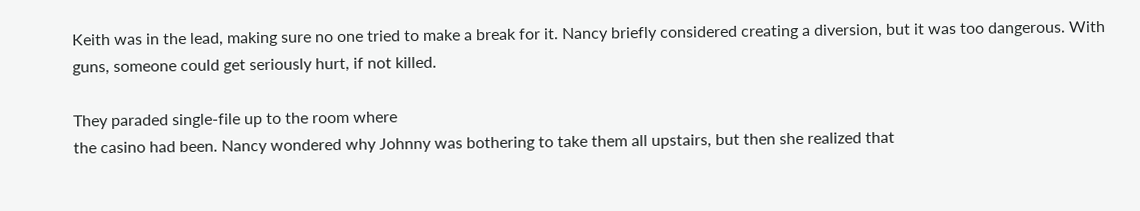Keith was in the lead, making sure no one tried to make a break for it. Nancy briefly considered creating a diversion, but it was too dangerous. With guns, someone could get seriously hurt, if not killed.

They paraded single-file up to the room where
the casino had been. Nancy wondered why Johnny was bothering to take them all upstairs, but then she realized that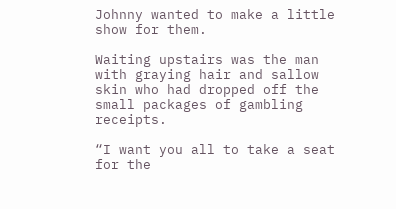Johnny wanted to make a little show for them.

Waiting upstairs was the man with graying hair and sallow skin who had dropped off the small packages of gambling receipts.

“I want you all to take a seat for the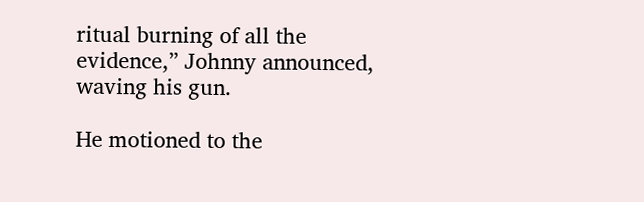ritual burning of all the evidence,” Johnny announced, waving his gun.

He motioned to the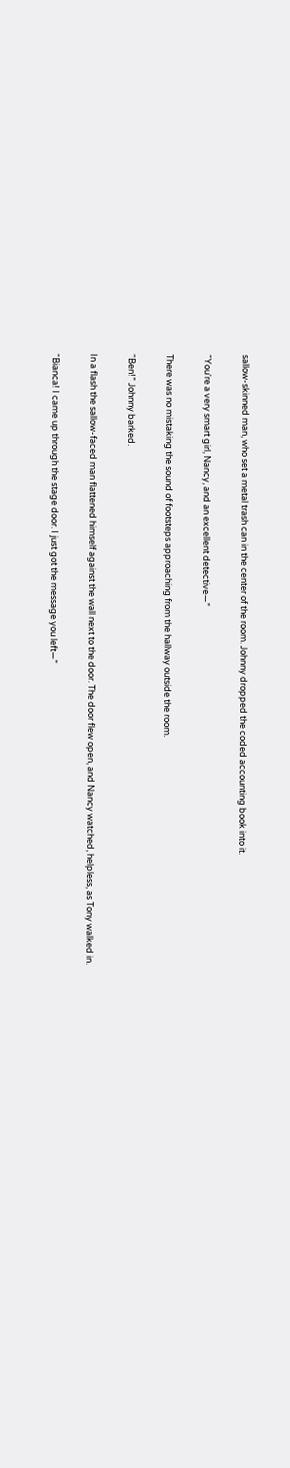sallow-skinned man, who set a metal trash can in the center of the room. Johnny dropped the coded accounting book into it.

“You're a very smart girl, Nancy, and an excellent detective—”

There was no mistaking the sound of footsteps approaching from the hallway outside the room.

“Ben!” Johnny barked.

In a flash the sallow-faced man flattened himself against the wall next to the door. The door flew open, and Nancy watched, helpless, as Tony walked in.

“Bianca! I came up through the stage door. I just got the message you left—”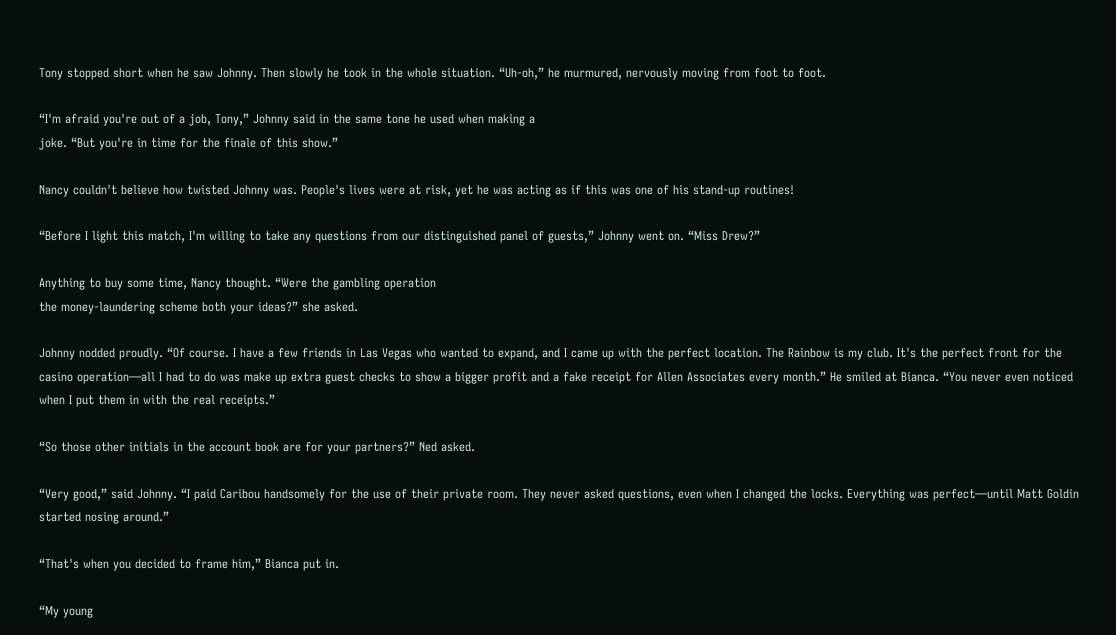Tony stopped short when he saw Johnny. Then slowly he took in the whole situation. “Uh-oh,” he murmured, nervously moving from foot to foot.

“I'm afraid you're out of a job, Tony,” Johnny said in the same tone he used when making a
joke. “But you're in time for the finale of this show.”

Nancy couldn't believe how twisted Johnny was. People's lives were at risk, yet he was acting as if this was one of his stand-up routines!

“Before I light this match, I'm willing to take any questions from our distinguished panel of guests,” Johnny went on. “Miss Drew?”

Anything to buy some time, Nancy thought. “Were the gambling operation
the money-laundering scheme both your ideas?” she asked.

Johnny nodded proudly. “Of course. I have a few friends in Las Vegas who wanted to expand, and I came up with the perfect location. The Rainbow is my club. It's the perfect front for the casino operation—all I had to do was make up extra guest checks to show a bigger profit and a fake receipt for Allen Associates every month.” He smiled at Bianca. “You never even noticed when I put them in with the real receipts.”

“So those other initials in the account book are for your partners?” Ned asked.

“Very good,” said Johnny. “I paid Caribou handsomely for the use of their private room. They never asked questions, even when I changed the locks. Everything was perfect—until Matt Goldin started nosing around.”

“That's when you decided to frame him,” Bianca put in.

“My young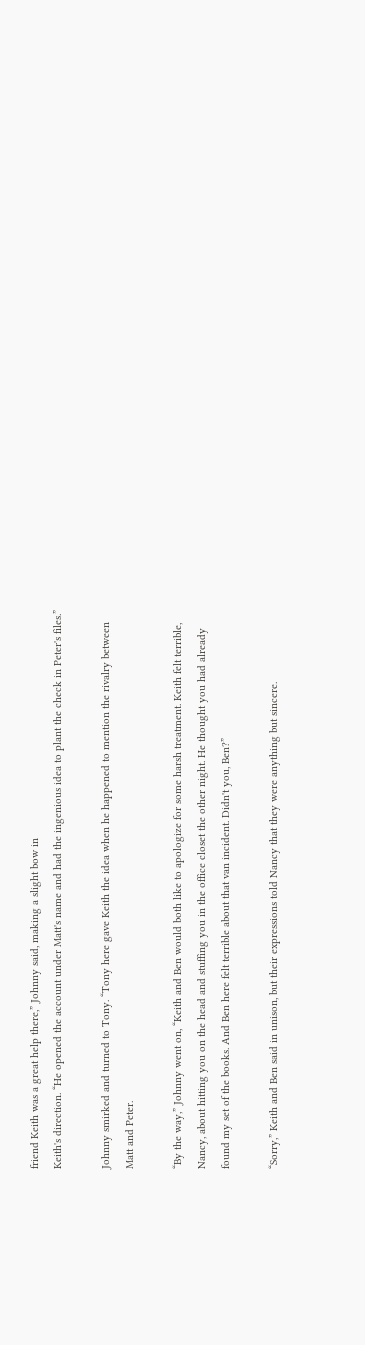friend Keith was a great help there,” Johnny said, making a slight bow in
Keith's direction. “He opened the account under Matt's name and had the ingenious idea to plant the check in Peter's files.”

Johnny smirked and turned to Tony. “Tony here gave Keith the idea when he happened to mention the rivalry between Matt and Peter.

“By the way,” Johnny went on, “Keith and Ben would both like to apologize for some harsh treatment. Keith felt terrible, Nancy, about hitting you on the head and stuffing you in the office closet the other night. He thought you had already found my set of the books. And Ben here felt terrible about that van incident. Didn't you, Ben?”

“Sorry,” Keith and Ben said in unison, but their expressions told Nancy that they were anything but sincere.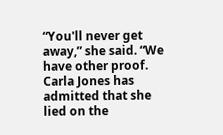“You'll never get away,” she said. “We have other proof. Carla Jones has admitted that she lied on the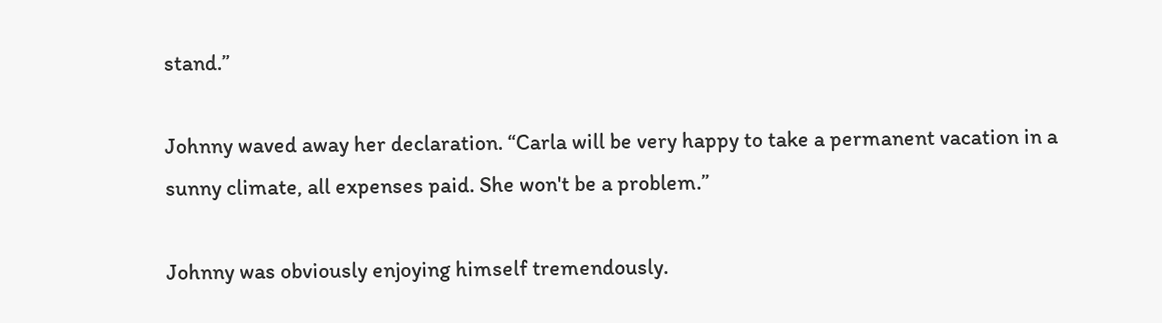stand.”

Johnny waved away her declaration. “Carla will be very happy to take a permanent vacation in a sunny climate, all expenses paid. She won't be a problem.”

Johnny was obviously enjoying himself tremendously.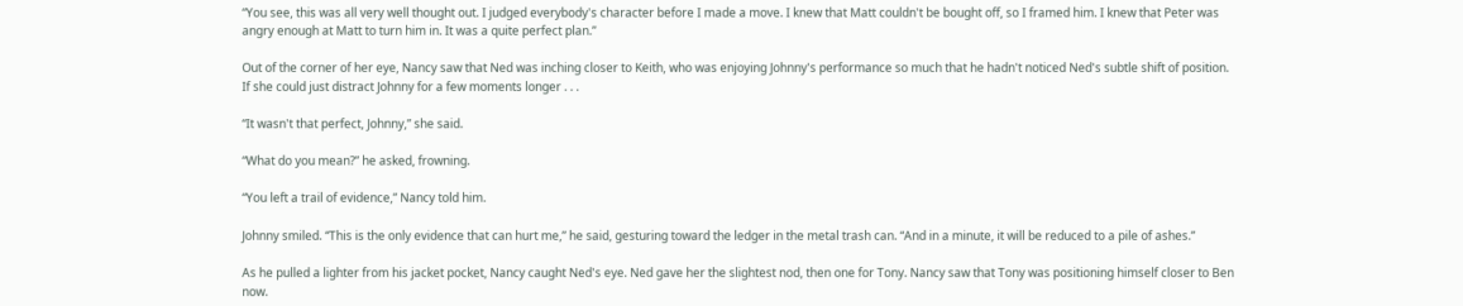“You see, this was all very well thought out. I judged everybody's character before I made a move. I knew that Matt couldn't be bought off, so I framed him. I knew that Peter was angry enough at Matt to turn him in. It was a quite perfect plan.”

Out of the corner of her eye, Nancy saw that Ned was inching closer to Keith, who was enjoying Johnny's performance so much that he hadn't noticed Ned's subtle shift of position. If she could just distract Johnny for a few moments longer . . .

“It wasn't that perfect, Johnny,” she said.

“What do you mean?” he asked, frowning.

“You left a trail of evidence,” Nancy told him.

Johnny smiled. “This is the only evidence that can hurt me,” he said, gesturing toward the ledger in the metal trash can. “And in a minute, it will be reduced to a pile of ashes.”

As he pulled a lighter from his jacket pocket, Nancy caught Ned's eye. Ned gave her the slightest nod, then one for Tony. Nancy saw that Tony was positioning himself closer to Ben now.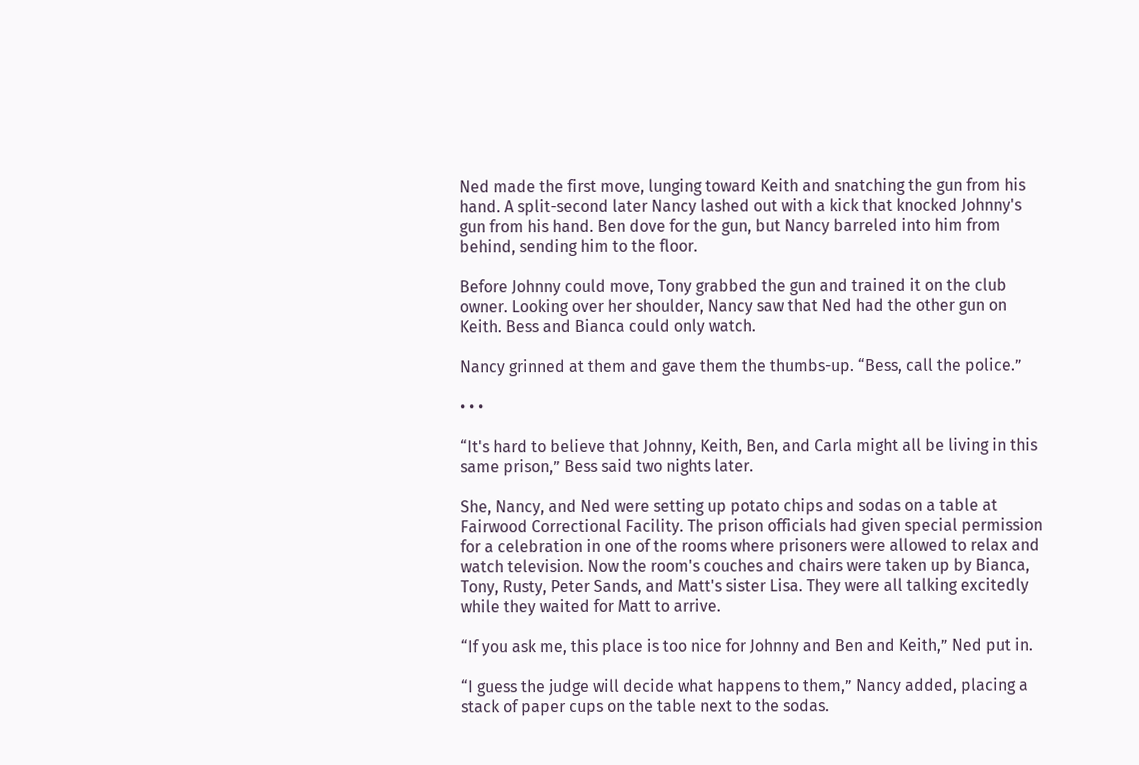Ned made the first move, lunging toward Keith and snatching the gun from his hand. A split-second later Nancy lashed out with a kick that knocked Johnny's gun from his hand. Ben dove for the gun, but Nancy barreled into him from behind, sending him to the floor.

Before Johnny could move, Tony grabbed the gun and trained it on the club owner. Looking over her shoulder, Nancy saw that Ned had the other gun on Keith. Bess and Bianca could only watch.

Nancy grinned at them and gave them the thumbs-up. “Bess, call the police.”

• • •

“It's hard to believe that Johnny, Keith, Ben, and Carla might all be living in this same prison,” Bess said two nights later.

She, Nancy, and Ned were setting up potato chips and sodas on a table at Fairwood Correctional Facility. The prison officials had given special permission for a celebration in one of the rooms where prisoners were allowed to relax and watch television. Now the room's couches and chairs were taken up by Bianca, Tony, Rusty, Peter Sands, and Matt's sister Lisa. They were all talking excitedly while they waited for Matt to arrive.

“If you ask me, this place is too nice for Johnny and Ben and Keith,” Ned put in.

“I guess the judge will decide what happens to them,” Nancy added, placing a stack of paper cups on the table next to the sodas.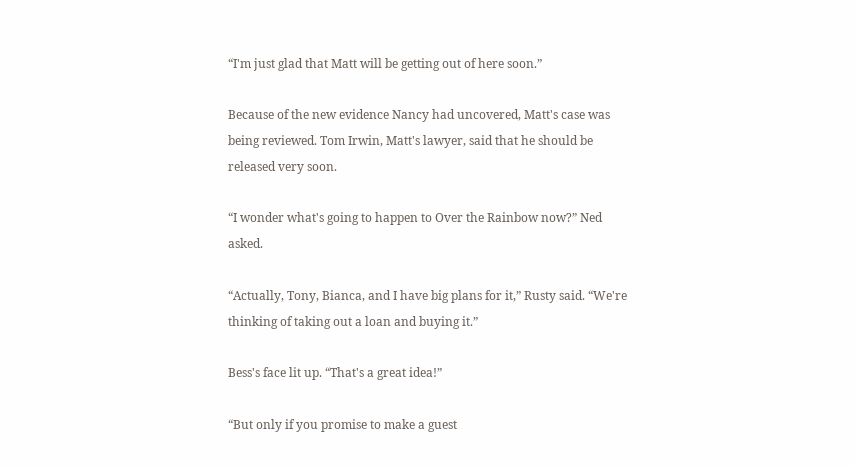“I'm just glad that Matt will be getting out of here soon.”

Because of the new evidence Nancy had uncovered, Matt's case was being reviewed. Tom Irwin, Matt's lawyer, said that he should be released very soon.

“I wonder what's going to happen to Over the Rainbow now?” Ned asked.

“Actually, Tony, Bianca, and I have big plans for it,” Rusty said. “We're thinking of taking out a loan and buying it.”

Bess's face lit up. “That's a great idea!”

“But only if you promise to make a guest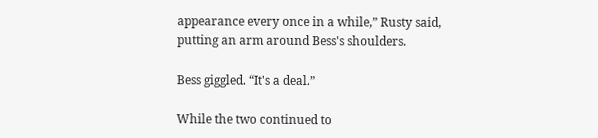appearance every once in a while,” Rusty said, putting an arm around Bess's shoulders.

Bess giggled. “It's a deal.”

While the two continued to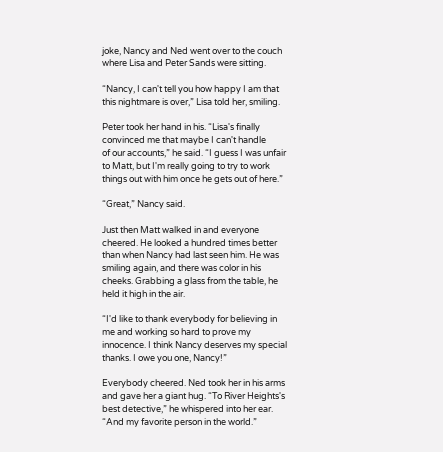joke, Nancy and Ned went over to the couch where Lisa and Peter Sands were sitting.

“Nancy, I can't tell you how happy I am that this nightmare is over,” Lisa told her, smiling.

Peter took her hand in his. “Lisa's finally convinced me that maybe I can't handle
of our accounts,” he said. “I guess I was unfair to Matt, but I'm really going to try to work things out with him once he gets out of here.”

“Great,” Nancy said.

Just then Matt walked in and everyone cheered. He looked a hundred times better than when Nancy had last seen him. He was smiling again, and there was color in his cheeks. Grabbing a glass from the table, he held it high in the air.

“I'd like to thank everybody for believing in me and working so hard to prove my innocence. I think Nancy deserves my special thanks. I owe you one, Nancy!”

Everybody cheered. Ned took her in his arms and gave her a giant hug. “To River Heights's best detective,” he whispered into her ear. “And my favorite person in the world.”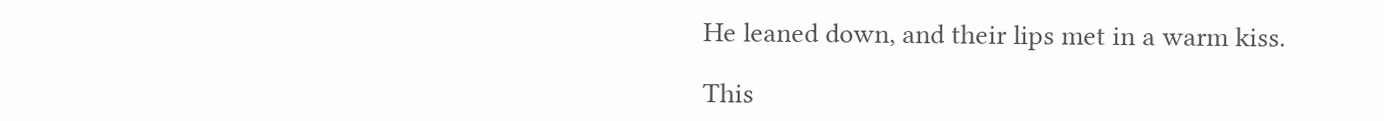He leaned down, and their lips met in a warm kiss.

This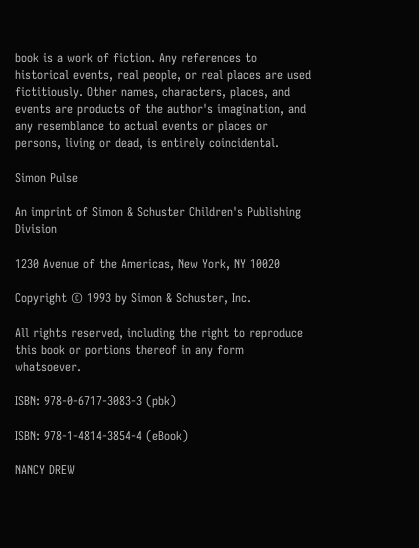book is a work of fiction. Any references to historical events, real people, or real places are used fictitiously. Other names, characters, places, and events are products of the author's imagination, and any resemblance to actual events or places or persons, living or dead, is entirely coincidental.

Simon Pulse

An imprint of Simon & Schuster Children's Publishing Division

1230 Avenue of the Americas, New York, NY 10020

Copyright © 1993 by Simon & Schuster, Inc.

All rights reserved, including the right to reproduce this book or portions thereof in any form whatsoever.

ISBN: 978-0-6717-3083-3 (pbk)

ISBN: 978-1-4814-3854-4 (eBook)

NANCY DREW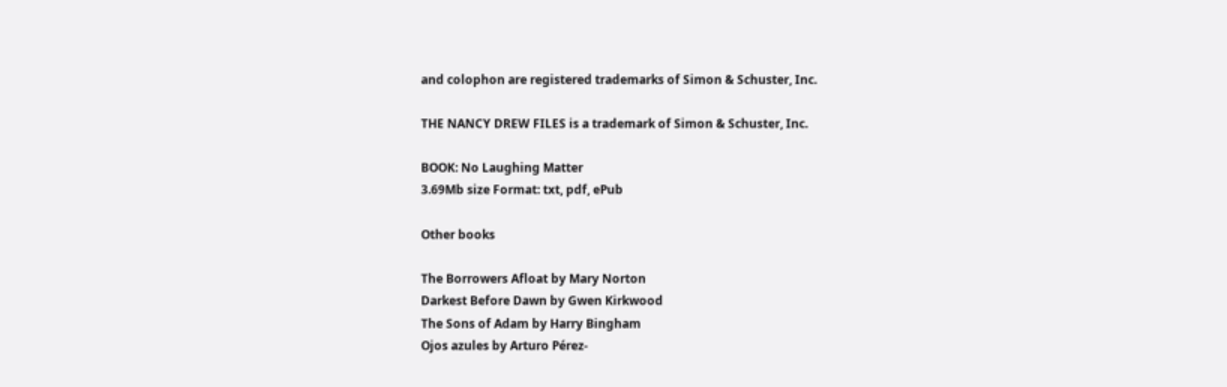and colophon are registered trademarks of Simon & Schuster, Inc.

THE NANCY DREW FILES is a trademark of Simon & Schuster, Inc.

BOOK: No Laughing Matter
3.69Mb size Format: txt, pdf, ePub

Other books

The Borrowers Afloat by Mary Norton
Darkest Before Dawn by Gwen Kirkwood
The Sons of Adam by Harry Bingham
Ojos azules by Arturo Pérez-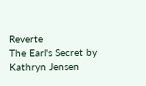Reverte
The Earl's Secret by Kathryn Jensen